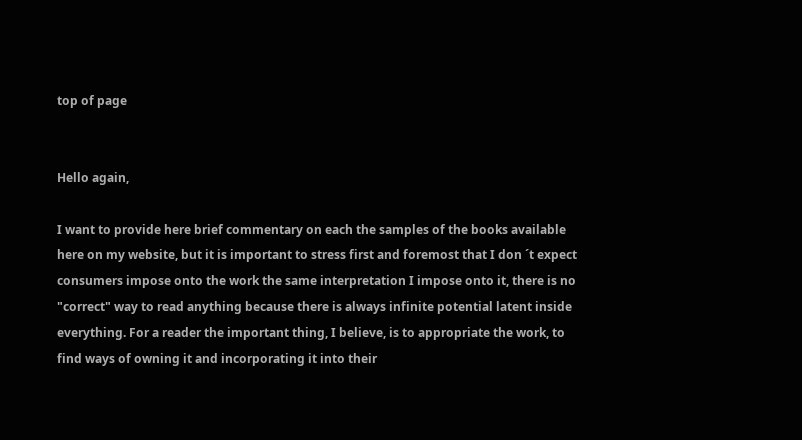top of page


Hello again,

I want to provide here brief commentary on each the samples of the books available here on my website, but it is important to stress first and foremost that I don ´t expect consumers impose onto the work the same interpretation I impose onto it, there is no "correct" way to read anything because there is always infinite potential latent inside everything. For a reader the important thing, I believe, is to appropriate the work, to find ways of owning it and incorporating it into their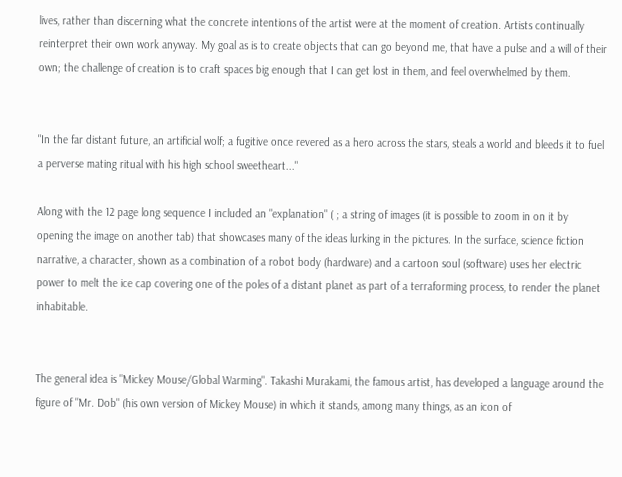lives, rather than discerning what the concrete intentions of the artist were at the moment of creation. Artists continually reinterpret their own work anyway. My goal as is to create objects that can go beyond me, that have a pulse and a will of their own; the challenge of creation is to craft spaces big enough that I can get lost in them, and feel overwhelmed by them.


"In the far distant future, an artificial wolf; a fugitive once revered as a hero across the stars, steals a world and bleeds it to fuel a perverse mating ritual with his high school sweetheart..."

Along with the 12 page long sequence I included an "explanation" ( ; a string of images (it is possible to zoom in on it by opening the image on another tab) that showcases many of the ideas lurking in the pictures. In the surface, science fiction narrative, a character, shown as a combination of a robot body (hardware) and a cartoon soul (software) uses her electric power to melt the ice cap covering one of the poles of a distant planet as part of a terraforming process, to render the planet inhabitable.


The general idea is "Mickey Mouse/Global Warming". Takashi Murakami, the famous artist, has developed a language around the figure of "Mr. Dob" (his own version of Mickey Mouse) in which it stands, among many things, as an icon of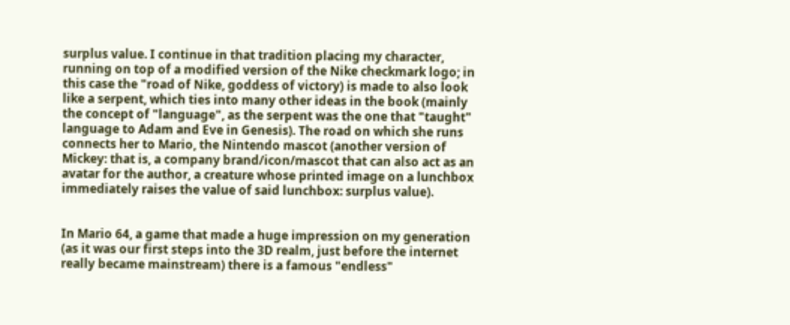surplus value. I continue in that tradition placing my character, running on top of a modified version of the Nike checkmark logo; in this case the "road of Nike, goddess of victory) is made to also look like a serpent, which ties into many other ideas in the book (mainly the concept of "language", as the serpent was the one that "taught" language to Adam and Eve in Genesis). The road on which she runs connects her to Mario, the Nintendo mascot (another version of Mickey: that is, a company brand/icon/mascot that can also act as an avatar for the author, a creature whose printed image on a lunchbox immediately raises the value of said lunchbox: surplus value).


In Mario 64, a game that made a huge impression on my generation (as it was our first steps into the 3D realm, just before the internet really became mainstream) there is a famous "endless"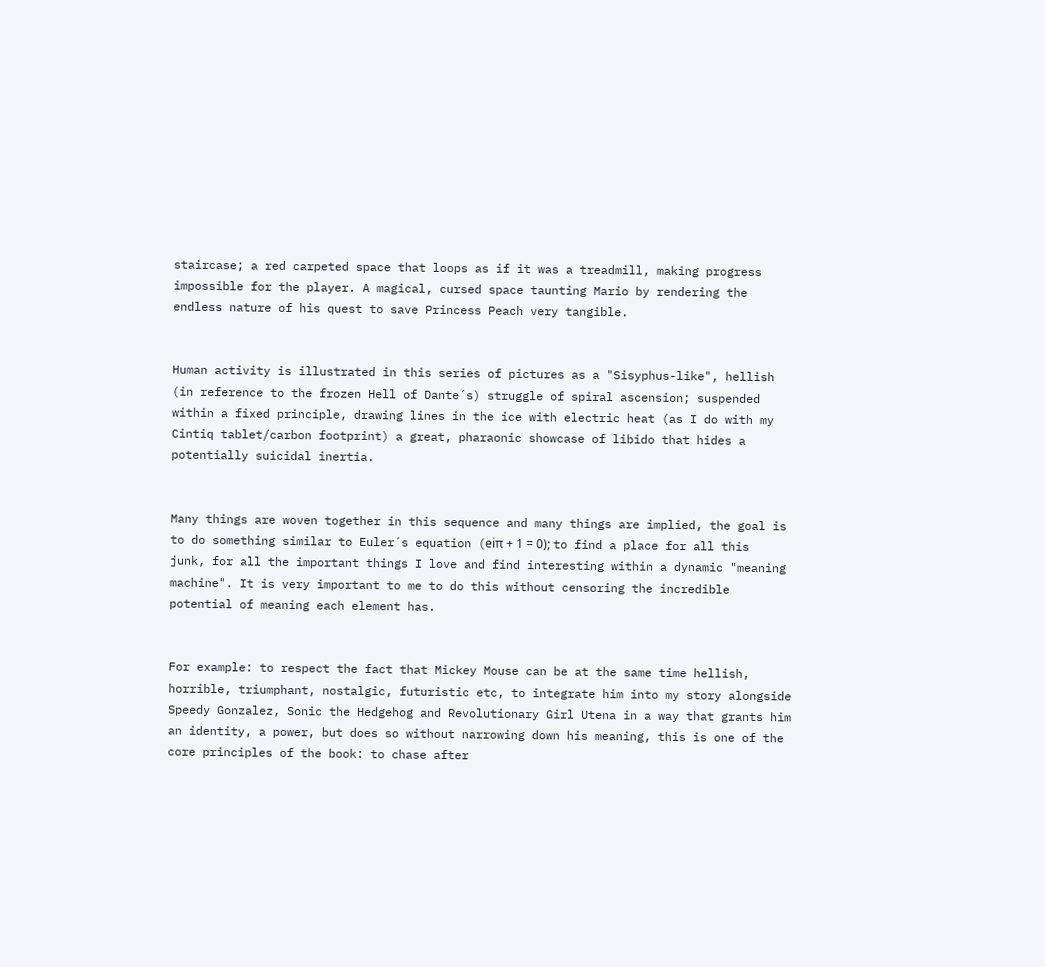staircase; a red carpeted space that loops as if it was a treadmill, making progress impossible for the player. A magical, cursed space taunting Mario by rendering the endless nature of his quest to save Princess Peach very tangible.


Human activity is illustrated in this series of pictures as a "Sisyphus-like", hellish (in reference to the frozen Hell of Dante´s) struggle of spiral ascension; suspended within a fixed principle, drawing lines in the ice with electric heat (as I do with my Cintiq tablet/carbon footprint) a great, pharaonic showcase of libido that hides a potentially suicidal inertia.


Many things are woven together in this sequence and many things are implied, the goal is to do something similar to Euler´s equation (eiπ + 1 = 0); to find a place for all this junk, for all the important things I love and find interesting within a dynamic "meaning machine". It is very important to me to do this without censoring the incredible potential of meaning each element has.


For example: to respect the fact that Mickey Mouse can be at the same time hellish, horrible, triumphant, nostalgic, futuristic etc, to integrate him into my story alongside Speedy Gonzalez, Sonic the Hedgehog and Revolutionary Girl Utena in a way that grants him an identity, a power, but does so without narrowing down his meaning, this is one of the core principles of the book: to chase after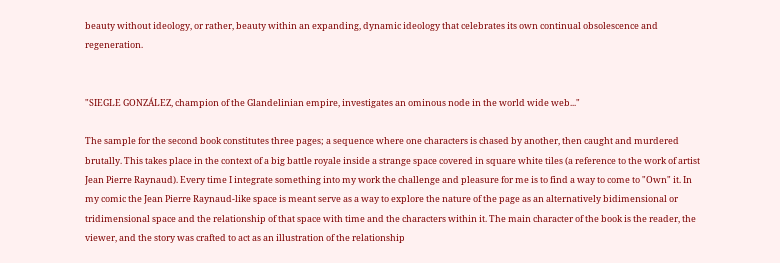beauty without ideology, or rather, beauty within an expanding, dynamic ideology that celebrates its own continual obsolescence and regeneration.


"SIEGLE GONZÁLEZ, champion of the Glandelinian empire, investigates an ominous node in the world wide web..."

The sample for the second book constitutes three pages; a sequence where one characters is chased by another, then caught and murdered brutally. This takes place in the context of a big battle royale inside a strange space covered in square white tiles (a reference to the work of artist Jean Pierre Raynaud). Every time I integrate something into my work the challenge and pleasure for me is to find a way to come to "Own" it. In my comic the Jean Pierre Raynaud-like space is meant serve as a way to explore the nature of the page as an alternatively bidimensional or tridimensional space and the relationship of that space with time and the characters within it. The main character of the book is the reader, the viewer, and the story was crafted to act as an illustration of the relationship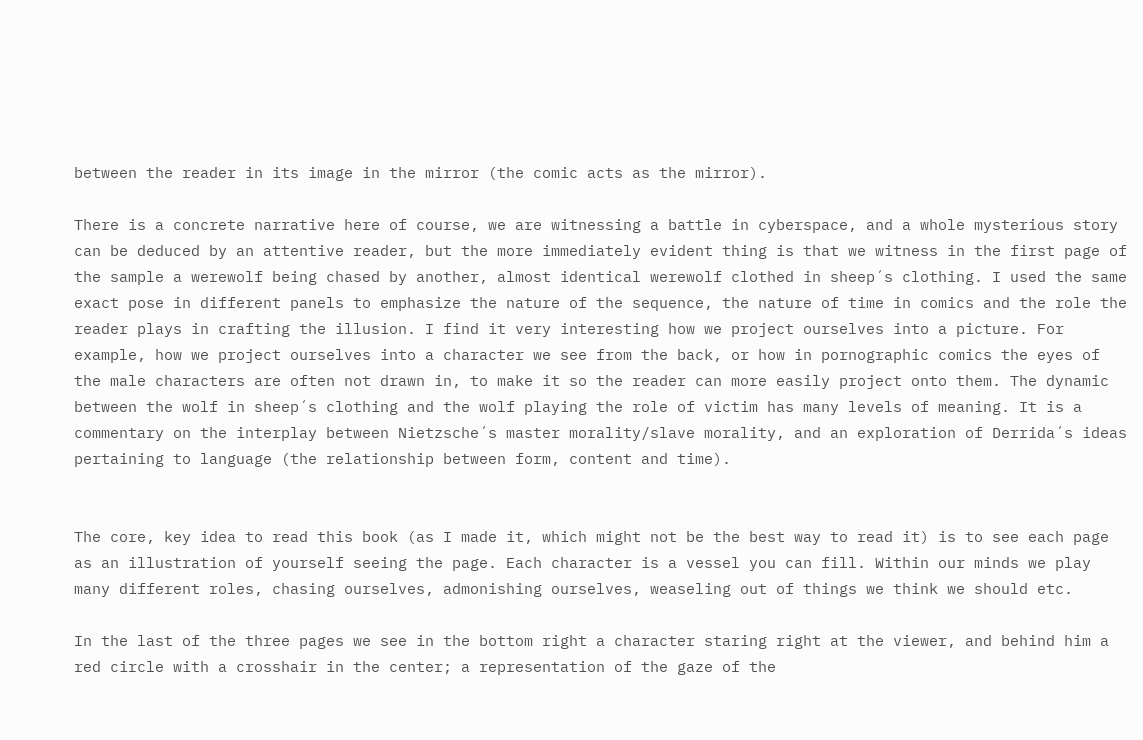between the reader in its image in the mirror (the comic acts as the mirror).

There is a concrete narrative here of course, we are witnessing a battle in cyberspace, and a whole mysterious story can be deduced by an attentive reader, but the more immediately evident thing is that we witness in the first page of the sample a werewolf being chased by another, almost identical werewolf clothed in sheep´s clothing. I used the same exact pose in different panels to emphasize the nature of the sequence, the nature of time in comics and the role the reader plays in crafting the illusion. I find it very interesting how we project ourselves into a picture. For example, how we project ourselves into a character we see from the back, or how in pornographic comics the eyes of the male characters are often not drawn in, to make it so the reader can more easily project onto them. The dynamic between the wolf in sheep´s clothing and the wolf playing the role of victim has many levels of meaning. It is a commentary on the interplay between Nietzsche´s master morality/slave morality, and an exploration of Derrida´s ideas pertaining to language (the relationship between form, content and time).


The core, key idea to read this book (as I made it, which might not be the best way to read it) is to see each page as an illustration of yourself seeing the page. Each character is a vessel you can fill. Within our minds we play many different roles, chasing ourselves, admonishing ourselves, weaseling out of things we think we should etc.

In the last of the three pages we see in the bottom right a character staring right at the viewer, and behind him a red circle with a crosshair in the center; a representation of the gaze of the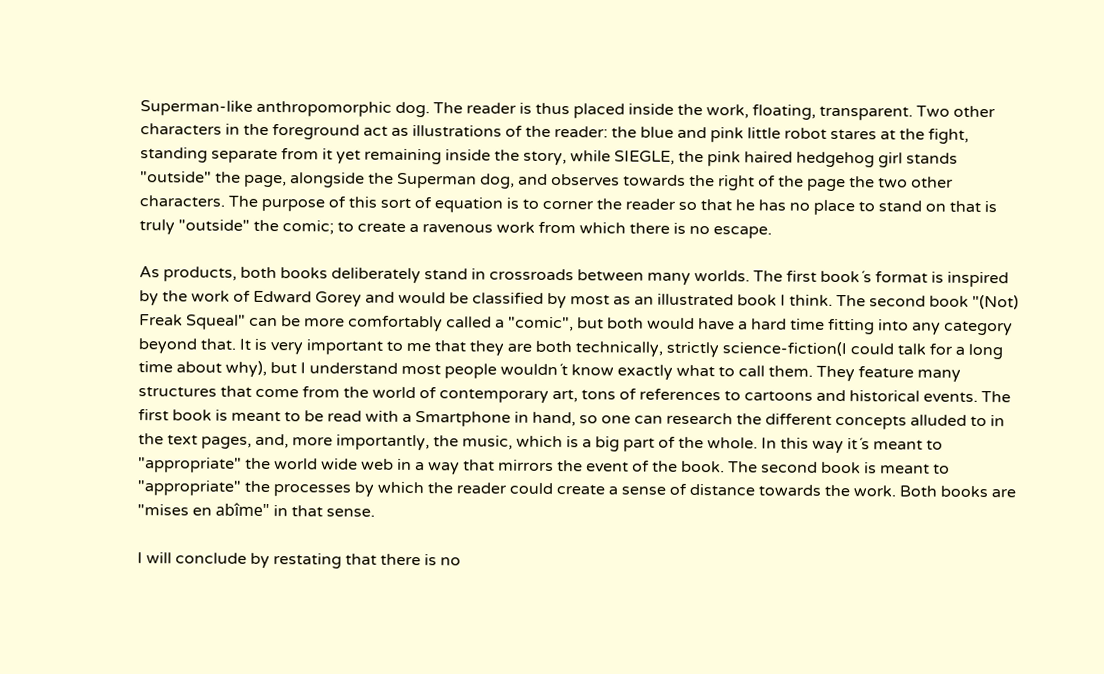Superman-like anthropomorphic dog. The reader is thus placed inside the work, floating, transparent. Two other characters in the foreground act as illustrations of the reader: the blue and pink little robot stares at the fight, standing separate from it yet remaining inside the story, while SIEGLE, the pink haired hedgehog girl stands "outside" the page, alongside the Superman dog, and observes towards the right of the page the two other characters. The purpose of this sort of equation is to corner the reader so that he has no place to stand on that is truly "outside" the comic; to create a ravenous work from which there is no escape.

As products, both books deliberately stand in crossroads between many worlds. The first book´s format is inspired by the work of Edward Gorey and would be classified by most as an illustrated book I think. The second book "(Not) Freak Squeal" can be more comfortably called a "comic", but both would have a hard time fitting into any category beyond that. It is very important to me that they are both technically, strictly science-fiction(I could talk for a long time about why), but I understand most people wouldn´t know exactly what to call them. They feature many structures that come from the world of contemporary art, tons of references to cartoons and historical events. The first book is meant to be read with a Smartphone in hand, so one can research the different concepts alluded to in the text pages, and, more importantly, the music, which is a big part of the whole. In this way it´s meant to "appropriate" the world wide web in a way that mirrors the event of the book. The second book is meant to "appropriate" the processes by which the reader could create a sense of distance towards the work. Both books are "mises en abîme" in that sense.

I will conclude by restating that there is no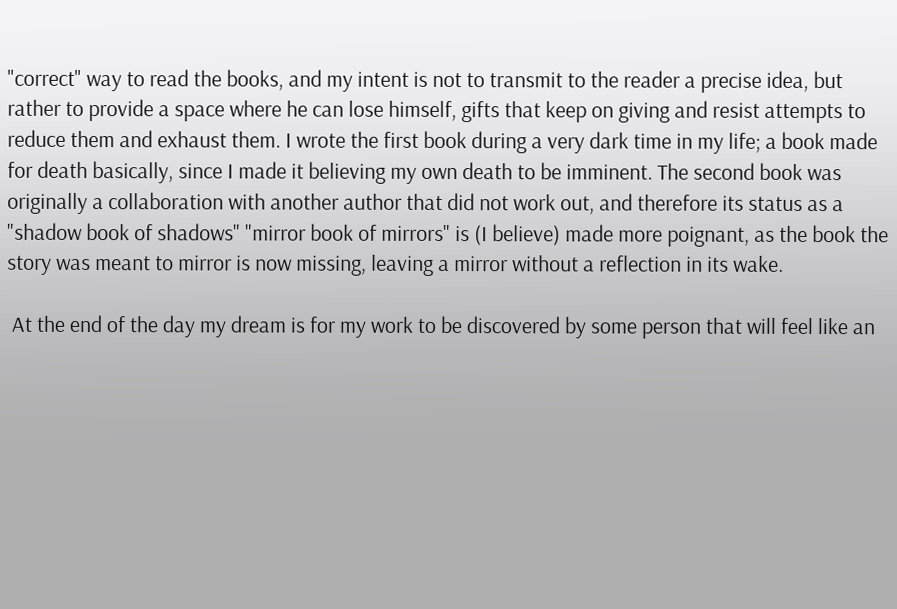"correct" way to read the books, and my intent is not to transmit to the reader a precise idea, but rather to provide a space where he can lose himself, gifts that keep on giving and resist attempts to reduce them and exhaust them. I wrote the first book during a very dark time in my life; a book made for death basically, since I made it believing my own death to be imminent. The second book was originally a collaboration with another author that did not work out, and therefore its status as a "shadow book of shadows" "mirror book of mirrors" is (I believe) made more poignant, as the book the story was meant to mirror is now missing, leaving a mirror without a reflection in its wake.

 At the end of the day my dream is for my work to be discovered by some person that will feel like an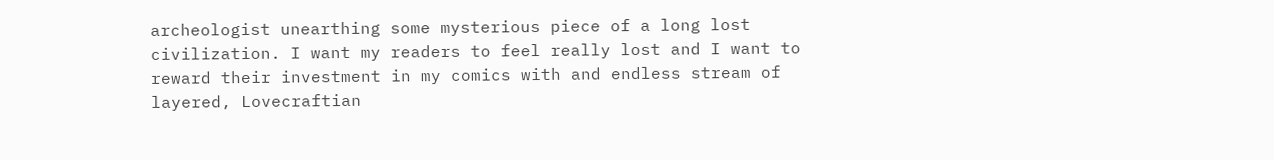archeologist unearthing some mysterious piece of a long lost civilization. I want my readers to feel really lost and I want to reward their investment in my comics with and endless stream of layered, Lovecraftian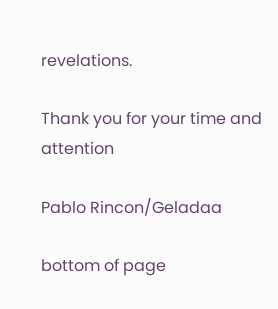revelations.

Thank you for your time and attention

Pablo Rincon/Geladaa

bottom of page